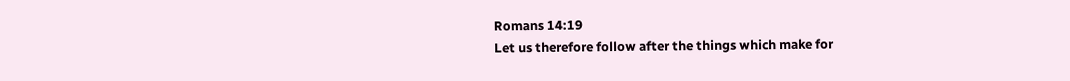Romans 14:19
Let us therefore follow after the things which make for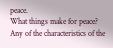peace.
What things make for peace? Any of the characteristics of the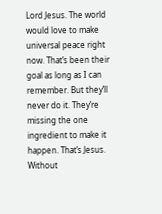Lord Jesus. The world would love to make universal peace right now. That’s been their goal as long as I can remember. But they’ll never do it. They’re missing the one ingredient to make it happen. That’s Jesus. Without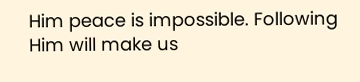Him peace is impossible. Following Him will make us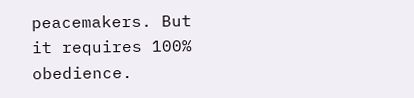peacemakers. But it requires 100% obedience.